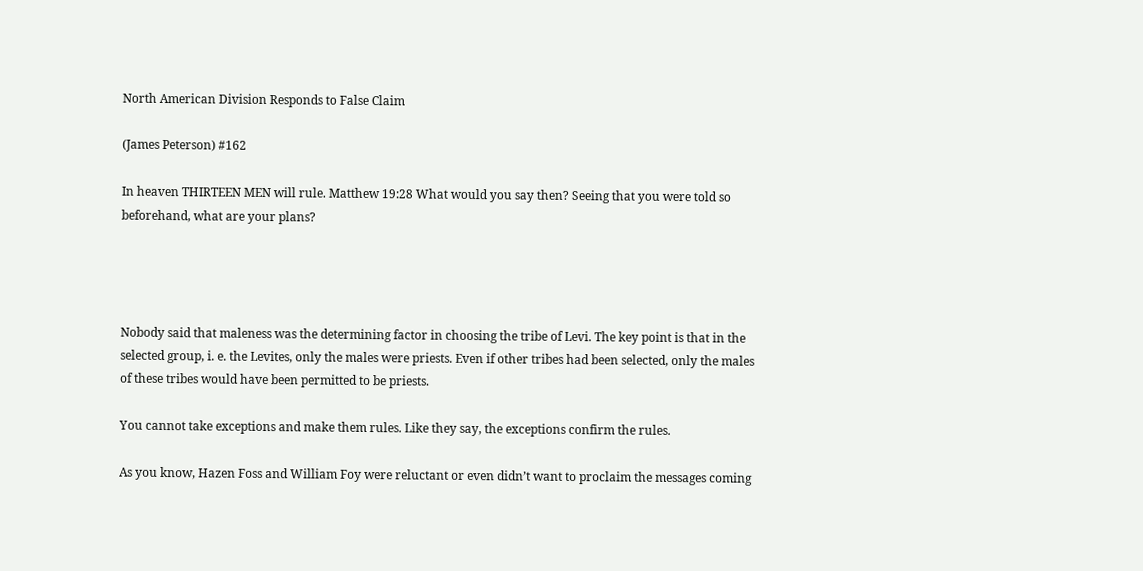North American Division Responds to False Claim

(James Peterson) #162

In heaven THIRTEEN MEN will rule. Matthew 19:28 What would you say then? Seeing that you were told so beforehand, what are your plans?




Nobody said that maleness was the determining factor in choosing the tribe of Levi. The key point is that in the selected group, i. e. the Levites, only the males were priests. Even if other tribes had been selected, only the males of these tribes would have been permitted to be priests.

You cannot take exceptions and make them rules. Like they say, the exceptions confirm the rules.

As you know, Hazen Foss and William Foy were reluctant or even didn’t want to proclaim the messages coming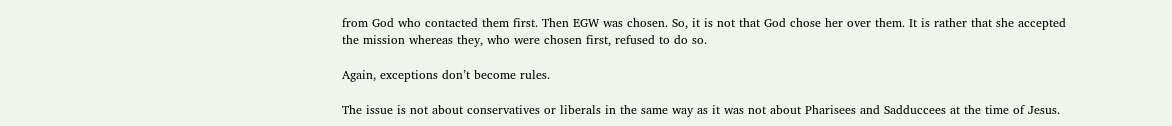from God who contacted them first. Then EGW was chosen. So, it is not that God chose her over them. It is rather that she accepted the mission whereas they, who were chosen first, refused to do so.

Again, exceptions don’t become rules.

The issue is not about conservatives or liberals in the same way as it was not about Pharisees and Sadduccees at the time of Jesus.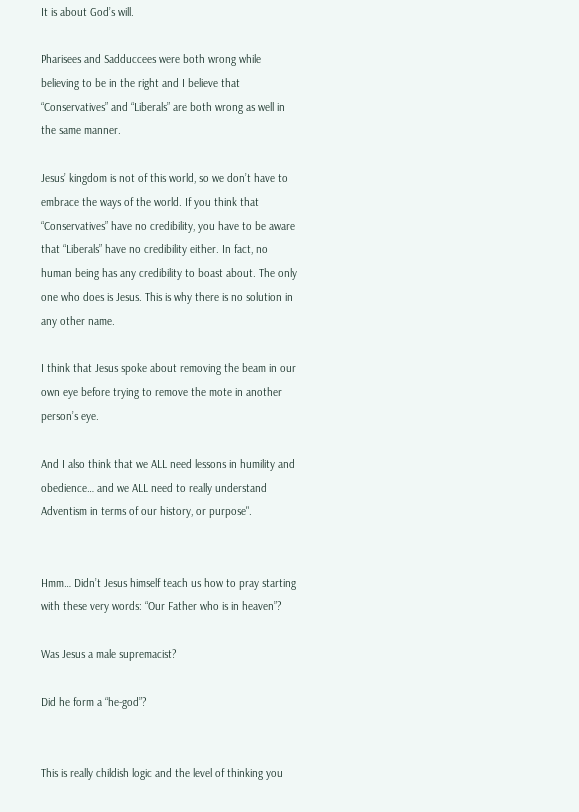It is about God’s will.

Pharisees and Sadduccees were both wrong while believing to be in the right and I believe that “Conservatives” and “Liberals” are both wrong as well in the same manner.

Jesus’ kingdom is not of this world, so we don’t have to embrace the ways of the world. If you think that “Conservatives” have no credibility, you have to be aware that “Liberals” have no credibility either. In fact, no human being has any credibility to boast about. The only one who does is Jesus. This is why there is no solution in any other name.

I think that Jesus spoke about removing the beam in our own eye before trying to remove the mote in another person’s eye.

And I also think that we ALL need lessons in humility and obedience… and we ALL need to really understand Adventism in terms of our history, or purpose".


Hmm… Didn’t Jesus himself teach us how to pray starting with these very words: “Our Father who is in heaven”?

Was Jesus a male supremacist?

Did he form a “he-god”?


This is really childish logic and the level of thinking you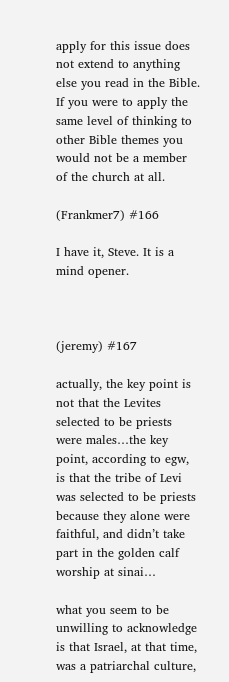apply for this issue does not extend to anything else you read in the Bible. If you were to apply the same level of thinking to other Bible themes you would not be a member of the church at all.

(Frankmer7) #166

I have it, Steve. It is a mind opener.



(jeremy) #167

actually, the key point is not that the Levites selected to be priests were males…the key point, according to egw, is that the tribe of Levi was selected to be priests because they alone were faithful, and didn’t take part in the golden calf worship at sinai…

what you seem to be unwilling to acknowledge is that Israel, at that time, was a patriarchal culture,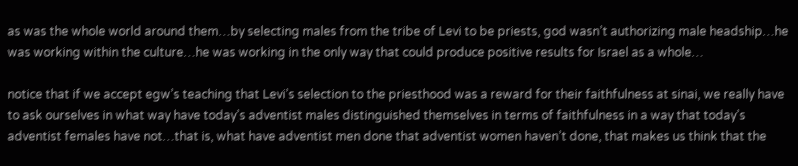as was the whole world around them…by selecting males from the tribe of Levi to be priests, god wasn’t authorizing male headship…he was working within the culture…he was working in the only way that could produce positive results for Israel as a whole…

notice that if we accept egw’s teaching that Levi’s selection to the priesthood was a reward for their faithfulness at sinai, we really have to ask ourselves in what way have today’s adventist males distinguished themselves in terms of faithfulness in a way that today’s adventist females have not…that is, what have adventist men done that adventist women haven’t done, that makes us think that the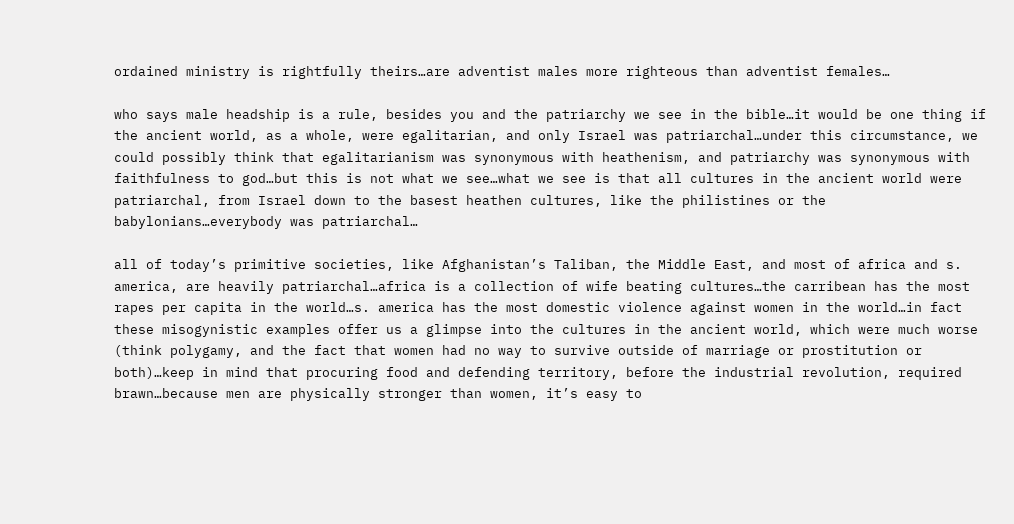ordained ministry is rightfully theirs…are adventist males more righteous than adventist females…

who says male headship is a rule, besides you and the patriarchy we see in the bible…it would be one thing if the ancient world, as a whole, were egalitarian, and only Israel was patriarchal…under this circumstance, we could possibly think that egalitarianism was synonymous with heathenism, and patriarchy was synonymous with faithfulness to god…but this is not what we see…what we see is that all cultures in the ancient world were patriarchal, from Israel down to the basest heathen cultures, like the philistines or the babylonians…everybody was patriarchal…

all of today’s primitive societies, like Afghanistan’s Taliban, the Middle East, and most of africa and s. america, are heavily patriarchal…africa is a collection of wife beating cultures…the carribean has the most rapes per capita in the world…s. america has the most domestic violence against women in the world…in fact these misogynistic examples offer us a glimpse into the cultures in the ancient world, which were much worse (think polygamy, and the fact that women had no way to survive outside of marriage or prostitution or both)…keep in mind that procuring food and defending territory, before the industrial revolution, required brawn…because men are physically stronger than women, it’s easy to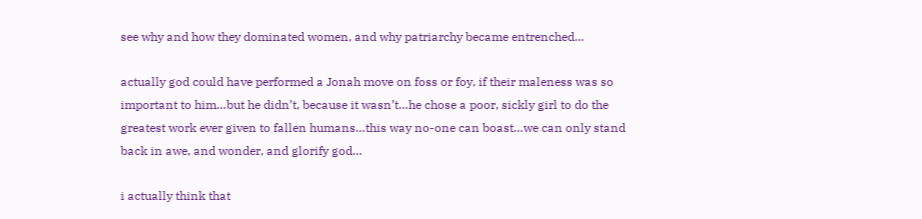see why and how they dominated women, and why patriarchy became entrenched…

actually god could have performed a Jonah move on foss or foy, if their maleness was so important to him…but he didn’t, because it wasn’t…he chose a poor, sickly girl to do the greatest work ever given to fallen humans…this way no-one can boast…we can only stand back in awe, and wonder, and glorify god…

i actually think that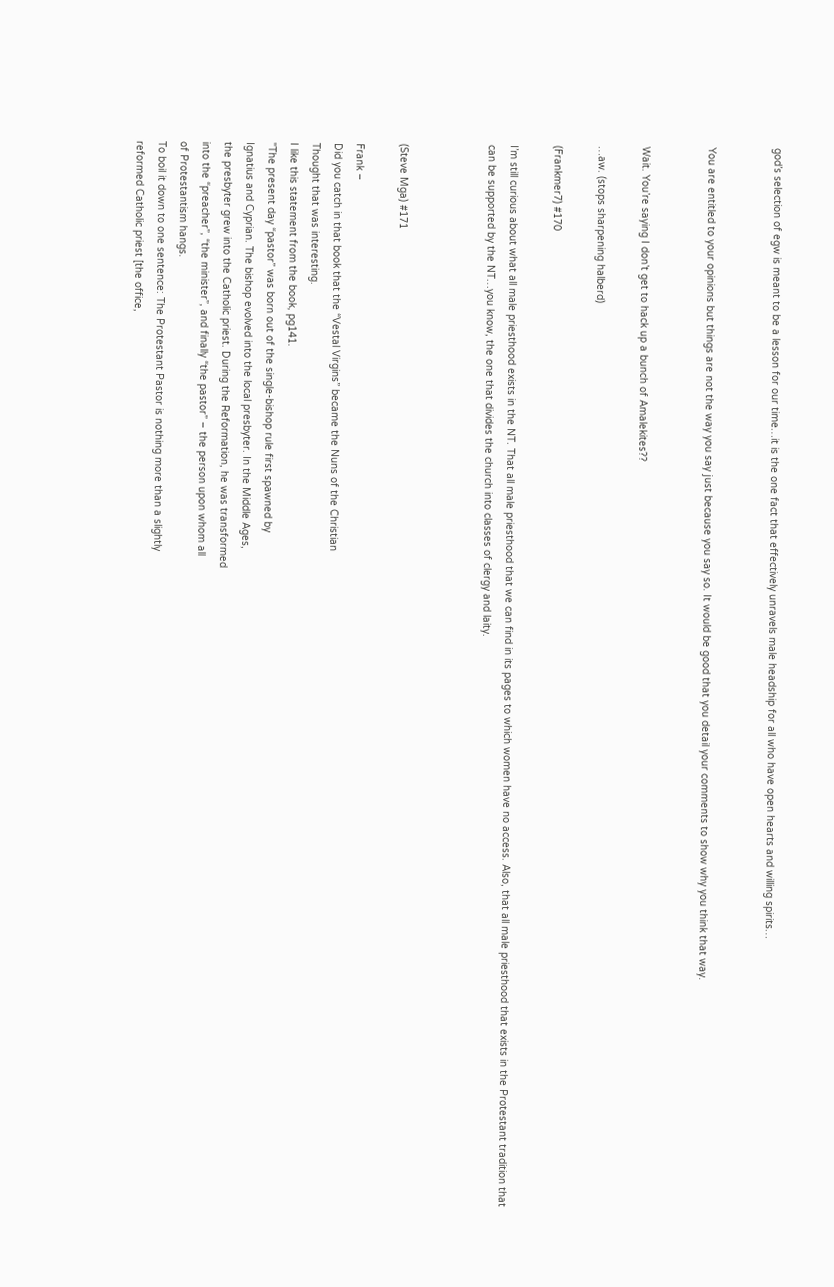god’s selection of egw is meant to be a lesson for our time…it is the one fact that effectively unravels male headship for all who have open hearts and willing spirits…


You are entitled to your opinions but things are not the way you say just because you say so. It would be good that you detail your comments to show why you think that way.


Wait. You’re saying I don’t get to hack up a bunch of Amalekites??

…aw. (stops sharpening halberd)

(Frankmer7) #170

I’m still curious about what all male priesthood exists in the NT. That all male priesthood that we can find in its pages to which women have no access. Also, that all male priesthood that exists in the Protestant tradition that can be supported by the NT…you know, the one that divides the church into classes of clergy and laity.



(Steve Mga) #171

Frank –
Did you catch in that book that the “Vestal Virgins” became the Nuns of the Christian
Thought that was interesting.
I like this statement from the book, pg141.
"The present day “pastor” was born out of the single-bishop rule first spawned by
Ignatius and Cyprian. The bishop evolved into the local presbyter. In the Middle Ages,
the presbyter grew into the Catholic priest. During the Reformation, he was transformed
into the “preacher”, “the minister”, and finally “the pastor” – the person upon whom all
of Protestantism hangs.
To boil it down to one sentence: The Protestant Pastor is nothing more than a slightly
reformed Catholic priest [the office,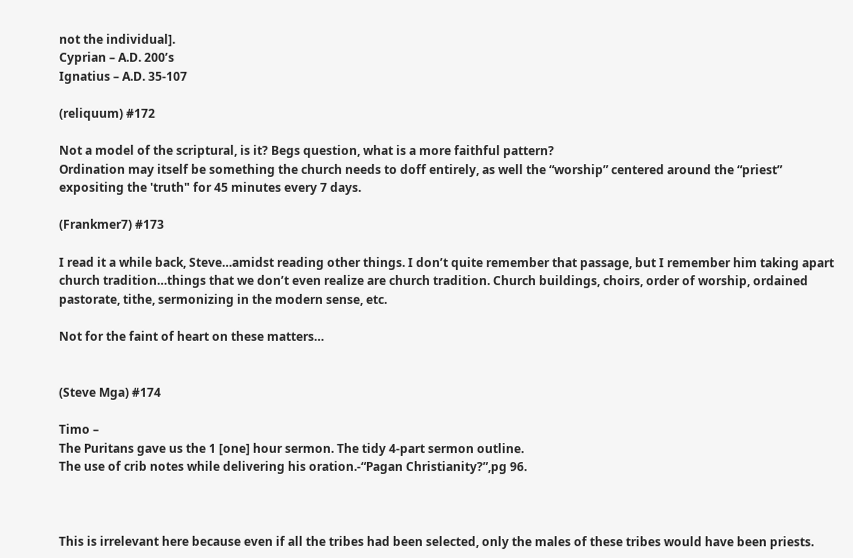not the individual].
Cyprian – A.D. 200’s
Ignatius – A.D. 35-107

(reliquum) #172

Not a model of the scriptural, is it? Begs question, what is a more faithful pattern?
Ordination may itself be something the church needs to doff entirely, as well the “worship” centered around the “priest” expositing the 'truth" for 45 minutes every 7 days.

(Frankmer7) #173

I read it a while back, Steve…amidst reading other things. I don’t quite remember that passage, but I remember him taking apart church tradition…things that we don’t even realize are church tradition. Church buildings, choirs, order of worship, ordained pastorate, tithe, sermonizing in the modern sense, etc.

Not for the faint of heart on these matters…


(Steve Mga) #174

Timo –
The Puritans gave us the 1 [one] hour sermon. The tidy 4-part sermon outline.
The use of crib notes while delivering his oration.-“Pagan Christianity?”,pg 96.



This is irrelevant here because even if all the tribes had been selected, only the males of these tribes would have been priests.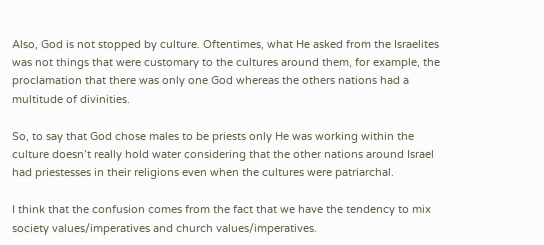Also, God is not stopped by culture. Oftentimes, what He asked from the Israelites was not things that were customary to the cultures around them, for example, the proclamation that there was only one God whereas the others nations had a multitude of divinities.

So, to say that God chose males to be priests only He was working within the culture doesn’t really hold water considering that the other nations around Israel had priestesses in their religions even when the cultures were patriarchal.

I think that the confusion comes from the fact that we have the tendency to mix society values/imperatives and church values/imperatives.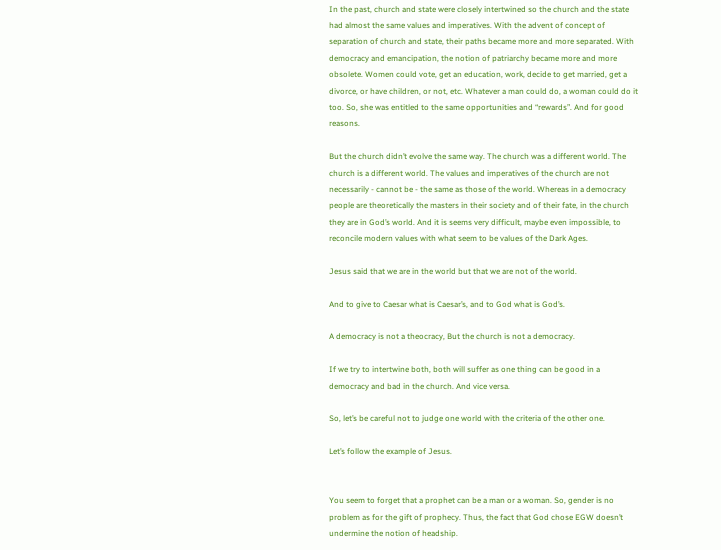In the past, church and state were closely intertwined so the church and the state had almost the same values and imperatives. With the advent of concept of separation of church and state, their paths became more and more separated. With democracy and emancipation, the notion of patriarchy became more and more obsolete. Women could vote, get an education, work, decide to get married, get a divorce, or have children, or not, etc. Whatever a man could do, a woman could do it too. So, she was entitled to the same opportunities and “rewards”. And for good reasons.

But the church didn’t evolve the same way. The church was a different world. The church is a different world. The values and imperatives of the church are not necessarily - cannot be - the same as those of the world. Whereas in a democracy people are theoretically the masters in their society and of their fate, in the church they are in God’s world. And it is seems very difficult, maybe even impossible, to reconcile modern values with what seem to be values of the Dark Ages.

Jesus said that we are in the world but that we are not of the world.

And to give to Caesar what is Caesar’s, and to God what is God’s.

A democracy is not a theocracy, But the church is not a democracy.

If we try to intertwine both, both will suffer as one thing can be good in a democracy and bad in the church. And vice versa.

So, let’s be careful not to judge one world with the criteria of the other one.

Let’s follow the example of Jesus.


You seem to forget that a prophet can be a man or a woman. So, gender is no problem as for the gift of prophecy. Thus, the fact that God chose EGW doesn’t undermine the notion of headship.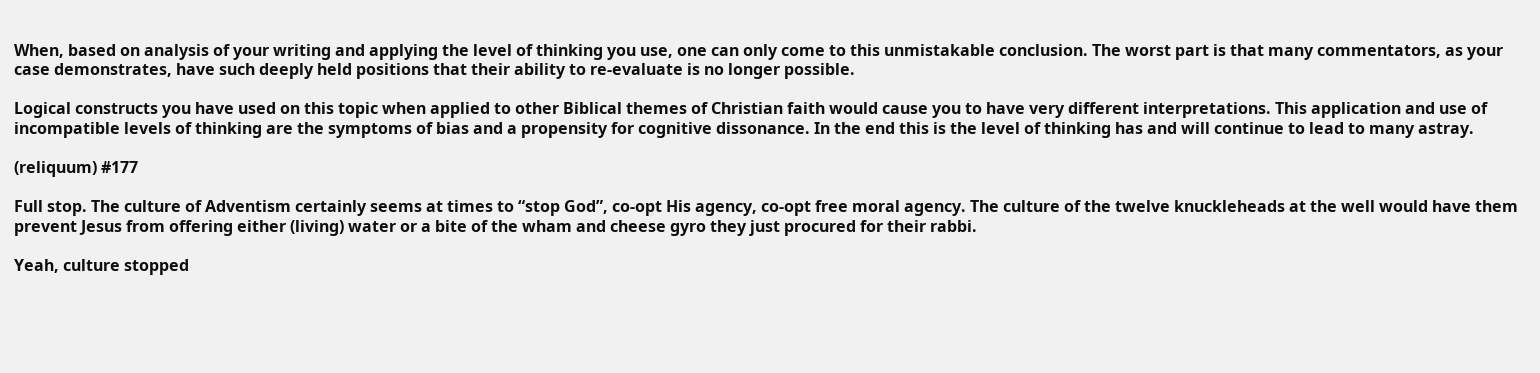When, based on analysis of your writing and applying the level of thinking you use, one can only come to this unmistakable conclusion. The worst part is that many commentators, as your case demonstrates, have such deeply held positions that their ability to re-evaluate is no longer possible.

Logical constructs you have used on this topic when applied to other Biblical themes of Christian faith would cause you to have very different interpretations. This application and use of incompatible levels of thinking are the symptoms of bias and a propensity for cognitive dissonance. In the end this is the level of thinking has and will continue to lead to many astray.

(reliquum) #177

Full stop. The culture of Adventism certainly seems at times to “stop God”, co-opt His agency, co-opt free moral agency. The culture of the twelve knuckleheads at the well would have them prevent Jesus from offering either (living) water or a bite of the wham and cheese gyro they just procured for their rabbi.

Yeah, culture stopped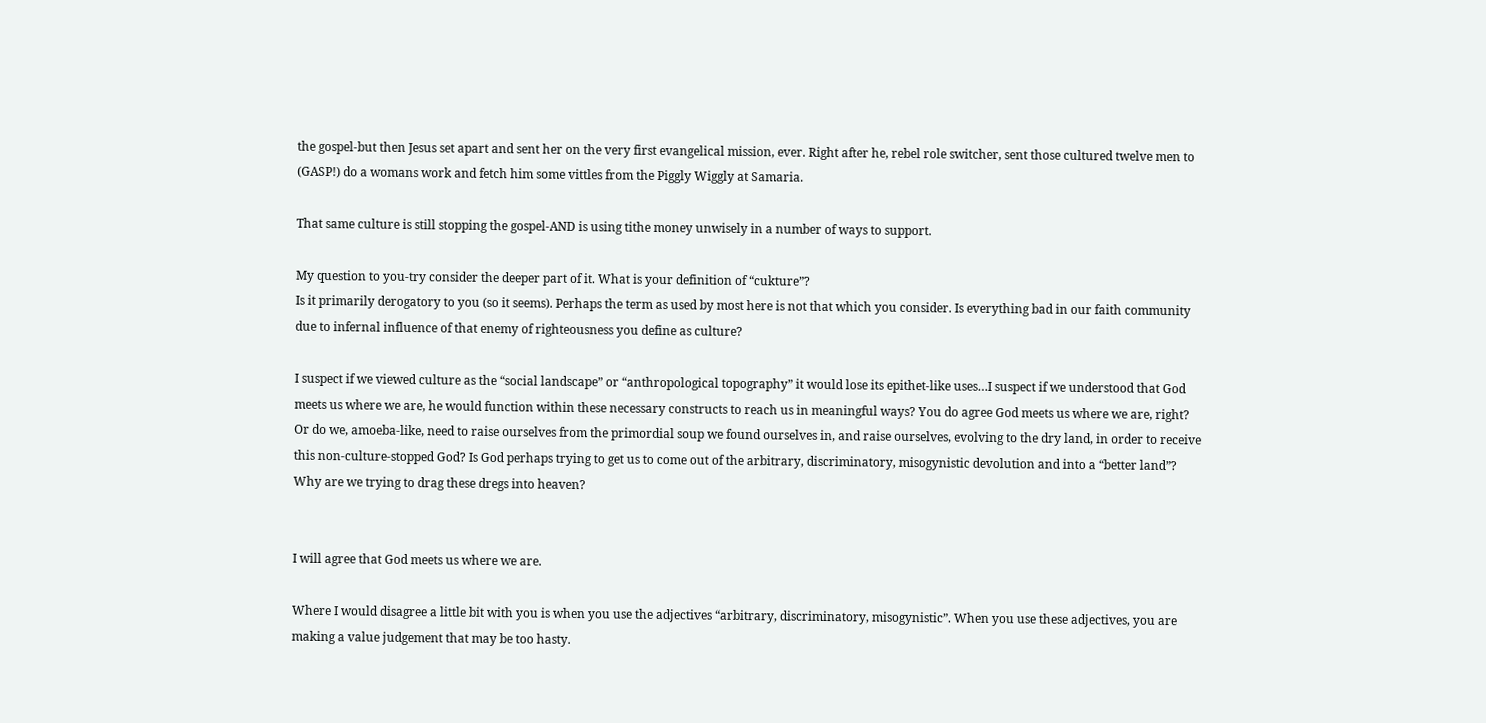the gospel-but then Jesus set apart and sent her on the very first evangelical mission, ever. Right after he, rebel role switcher, sent those cultured twelve men to (GASP!) do a womans work and fetch him some vittles from the Piggly Wiggly at Samaria.

That same culture is still stopping the gospel-AND is using tithe money unwisely in a number of ways to support.

My question to you-try consider the deeper part of it. What is your definition of “cukture”?
Is it primarily derogatory to you (so it seems). Perhaps the term as used by most here is not that which you consider. Is everything bad in our faith community due to infernal influence of that enemy of righteousness you define as culture?

I suspect if we viewed culture as the “social landscape” or “anthropological topography” it would lose its epithet-like uses…I suspect if we understood that God meets us where we are, he would function within these necessary constructs to reach us in meaningful ways? You do agree God meets us where we are, right? Or do we, amoeba-like, need to raise ourselves from the primordial soup we found ourselves in, and raise ourselves, evolving to the dry land, in order to receive this non-culture-stopped God? Is God perhaps trying to get us to come out of the arbitrary, discriminatory, misogynistic devolution and into a “better land”? Why are we trying to drag these dregs into heaven?


I will agree that God meets us where we are.

Where I would disagree a little bit with you is when you use the adjectives “arbitrary, discriminatory, misogynistic”. When you use these adjectives, you are making a value judgement that may be too hasty.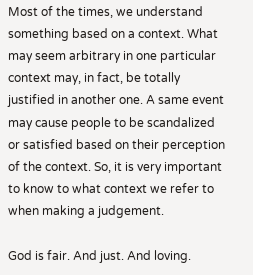Most of the times, we understand something based on a context. What may seem arbitrary in one particular context may, in fact, be totally justified in another one. A same event may cause people to be scandalized or satisfied based on their perception of the context. So, it is very important to know to what context we refer to when making a judgement.

God is fair. And just. And loving.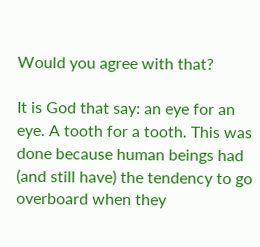Would you agree with that?

It is God that say: an eye for an eye. A tooth for a tooth. This was done because human beings had (and still have) the tendency to go overboard when they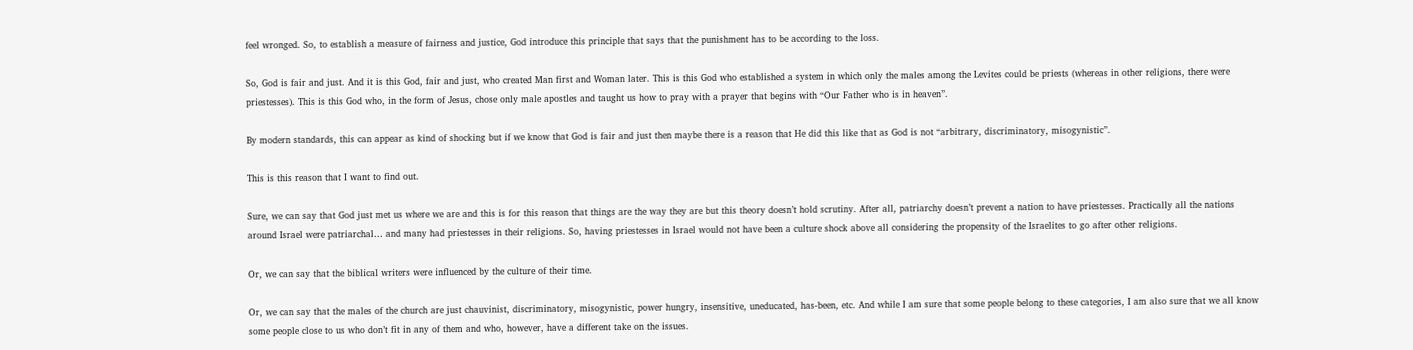feel wronged. So, to establish a measure of fairness and justice, God introduce this principle that says that the punishment has to be according to the loss.

So, God is fair and just. And it is this God, fair and just, who created Man first and Woman later. This is this God who established a system in which only the males among the Levites could be priests (whereas in other religions, there were priestesses). This is this God who, in the form of Jesus, chose only male apostles and taught us how to pray with a prayer that begins with “Our Father who is in heaven”.

By modern standards, this can appear as kind of shocking but if we know that God is fair and just then maybe there is a reason that He did this like that as God is not “arbitrary, discriminatory, misogynistic”.

This is this reason that I want to find out.

Sure, we can say that God just met us where we are and this is for this reason that things are the way they are but this theory doesn’t hold scrutiny. After all, patriarchy doesn’t prevent a nation to have priestesses. Practically all the nations around Israel were patriarchal… and many had priestesses in their religions. So, having priestesses in Israel would not have been a culture shock above all considering the propensity of the Israelites to go after other religions.

Or, we can say that the biblical writers were influenced by the culture of their time.

Or, we can say that the males of the church are just chauvinist, discriminatory, misogynistic, power hungry, insensitive, uneducated, has-been, etc. And while I am sure that some people belong to these categories, I am also sure that we all know some people close to us who don’t fit in any of them and who, however, have a different take on the issues.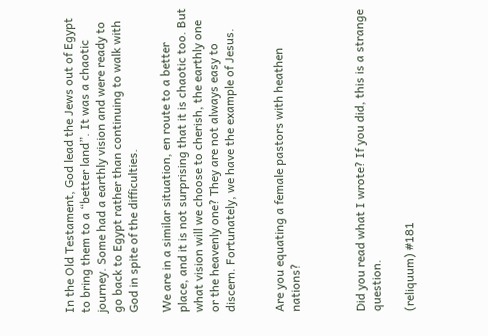In the Old Testament, God lead the Jews out of Egypt to bring them to a “better land”. It was a chaotic journey. Some had a earthly vision and were ready to go back to Egypt rather than continuing to walk with God in spite of the difficulties.

We are in a similar situation, en route to a better place, and it is not surprising that it is chaotic too. But what vision will we choose to cherish, the earthly one or the heavenly one? They are not always easy to discern. Fortunately, we have the example of Jesus.


Are you equating a female pastors with heathen nations?



Did you read what I wrote? If you did, this is a strange question.

(reliquum) #181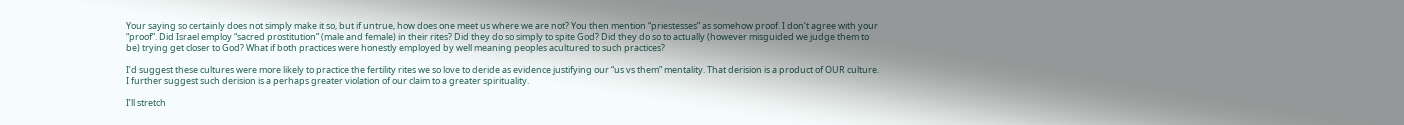Your saying so certainly does not simply make it so, but if untrue, how does one meet us where we are not? You then mention “priestesses” as somehow proof. I don’t agree with your “proof”. Did Israel employ “sacred prostitution” (male and female) in their rites? Did they do so simply to spite God? Did they do so to actually (however misguided we judge them to be) trying get closer to God? What if both practices were honestly employed by well meaning peoples acultured to such practices?

I’d suggest these cultures were more likely to practice the fertility rites we so love to deride as evidence justifying our “us vs them” mentality. That derision is a product of OUR culture. I further suggest such derision is a perhaps greater violation of our claim to a greater spirituality.

I’ll stretch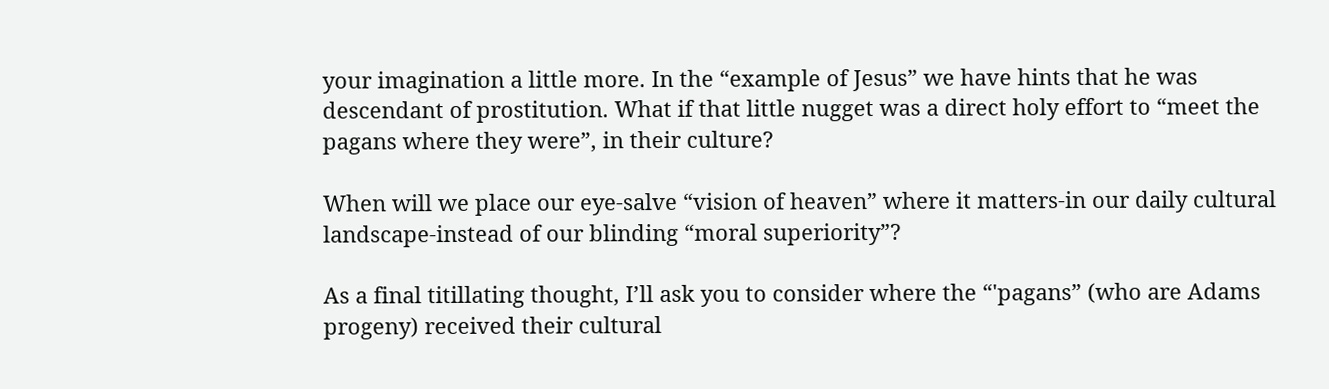your imagination a little more. In the “example of Jesus” we have hints that he was descendant of prostitution. What if that little nugget was a direct holy effort to “meet the pagans where they were”, in their culture?

When will we place our eye-salve “vision of heaven” where it matters-in our daily cultural landscape-instead of our blinding “moral superiority”?

As a final titillating thought, I’ll ask you to consider where the “'pagans” (who are Adams progeny) received their cultural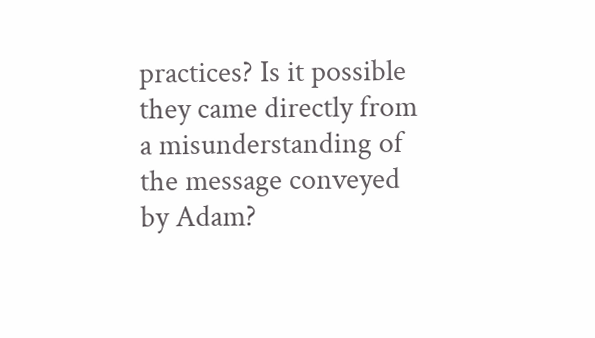practices? Is it possible they came directly from a misunderstanding of the message conveyed by Adam?